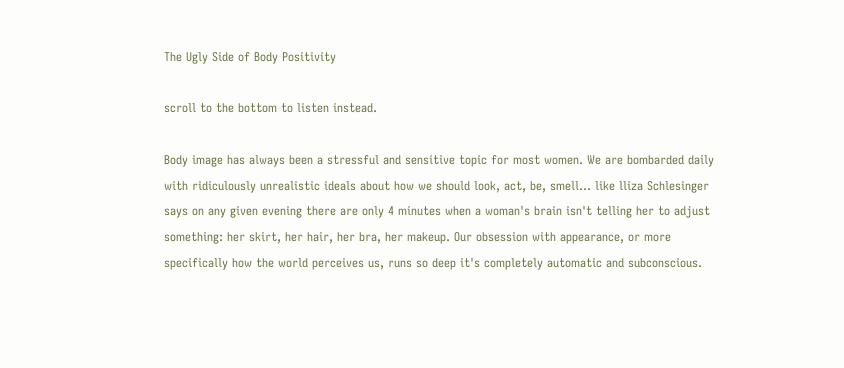The Ugly Side of Body Positivity

scroll to the bottom to listen instead.

Body image has always been a stressful and sensitive topic for most women. We are bombarded daily with ridiculously unrealistic ideals about how we should look, act, be, smell… like lliza Schlesinger says on any given evening there are only 4 minutes when a woman's brain isn't telling her to adjust something: her skirt, her hair, her bra, her makeup. Our obsession with appearance, or more specifically how the world perceives us, runs so deep it's completely automatic and subconscious.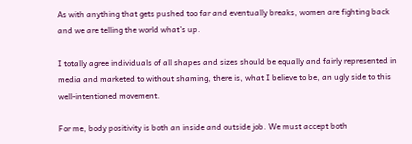As with anything that gets pushed too far and eventually breaks, women are fighting back and we are telling the world what’s up.

I totally agree individuals of all shapes and sizes should be equally and fairly represented in media and marketed to without shaming, there is, what I believe to be, an ugly side to this well-intentioned movement.

For me, body positivity is both an inside and outside job. We must accept both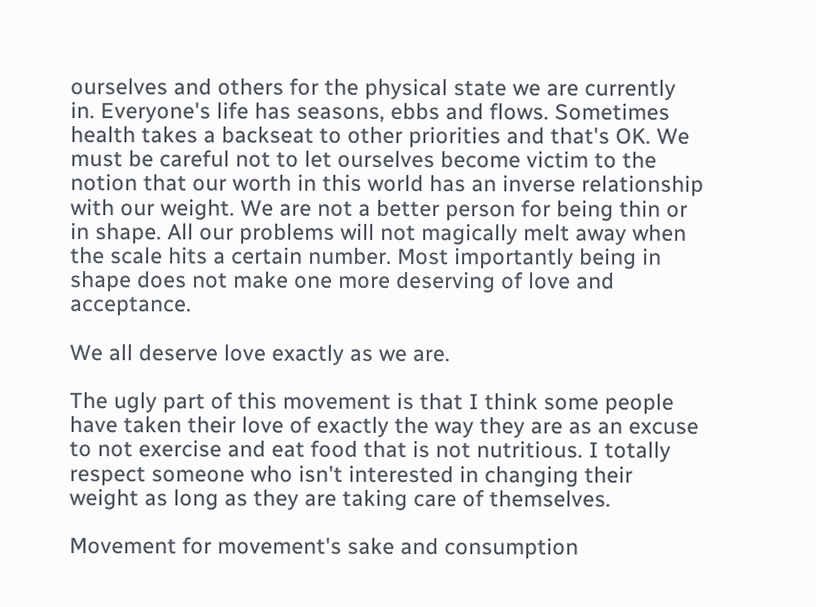ourselves and others for the physical state we are currently in. Everyone's life has seasons, ebbs and flows. Sometimes health takes a backseat to other priorities and that's OK. We must be careful not to let ourselves become victim to the notion that our worth in this world has an inverse relationship with our weight. We are not a better person for being thin or in shape. All our problems will not magically melt away when the scale hits a certain number. Most importantly being in shape does not make one more deserving of love and acceptance.

We all deserve love exactly as we are.

The ugly part of this movement is that I think some people have taken their love of exactly the way they are as an excuse to not exercise and eat food that is not nutritious. I totally respect someone who isn't interested in changing their weight as long as they are taking care of themselves.

Movement for movement's sake and consumption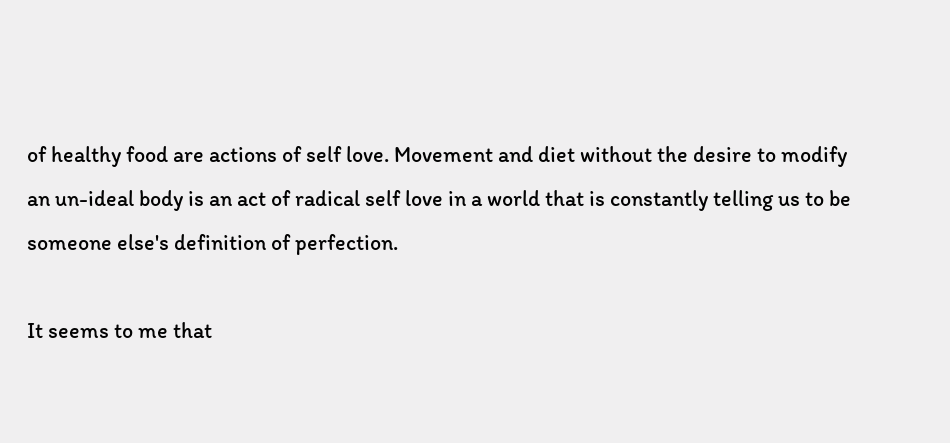of healthy food are actions of self love. Movement and diet without the desire to modify an un-ideal body is an act of radical self love in a world that is constantly telling us to be someone else's definition of perfection.

It seems to me that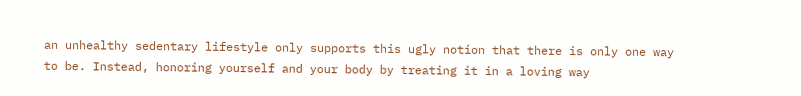an unhealthy sedentary lifestyle only supports this ugly notion that there is only one way to be. Instead, honoring yourself and your body by treating it in a loving way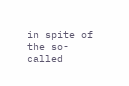in spite of the so-called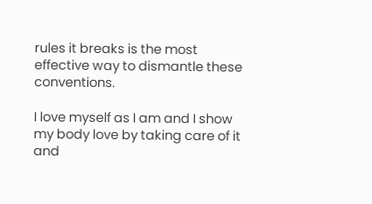rules it breaks is the most effective way to dismantle these conventions.

I love myself as I am and I show my body love by taking care of it and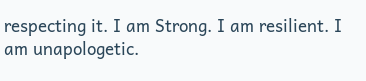respecting it. I am Strong. I am resilient. I am unapologetic.